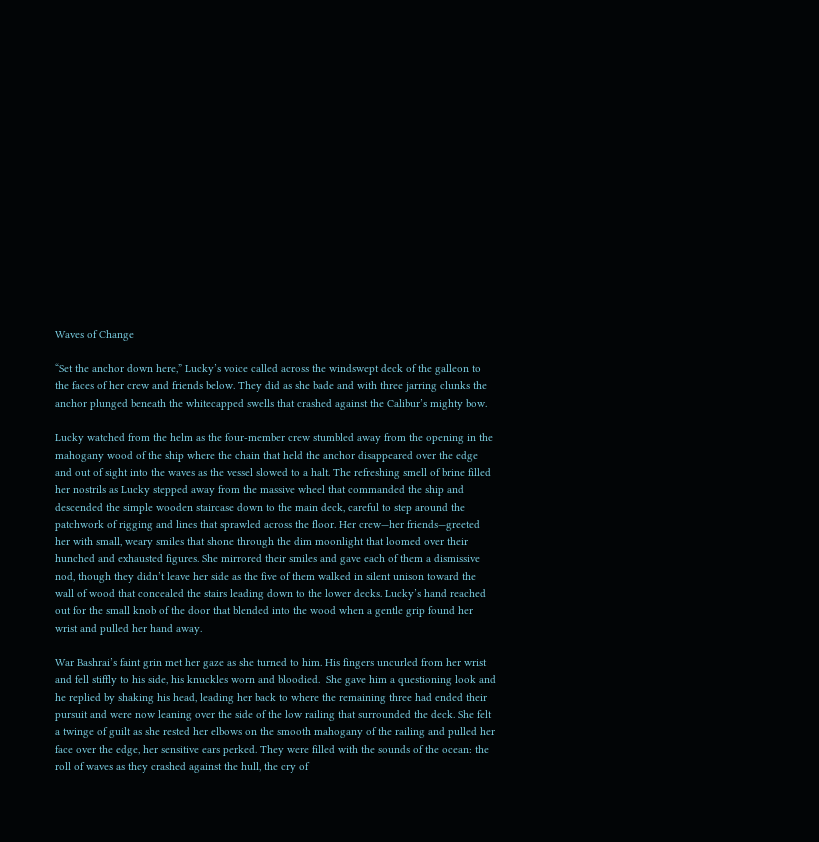Waves of Change

“Set the anchor down here,” Lucky’s voice called across the windswept deck of the galleon to the faces of her crew and friends below. They did as she bade and with three jarring clunks the anchor plunged beneath the whitecapped swells that crashed against the Calibur’s mighty bow.

Lucky watched from the helm as the four-member crew stumbled away from the opening in the mahogany wood of the ship where the chain that held the anchor disappeared over the edge and out of sight into the waves as the vessel slowed to a halt. The refreshing smell of brine filled her nostrils as Lucky stepped away from the massive wheel that commanded the ship and descended the simple wooden staircase down to the main deck, careful to step around the patchwork of rigging and lines that sprawled across the floor. Her crew—her friends—greeted her with small, weary smiles that shone through the dim moonlight that loomed over their hunched and exhausted figures. She mirrored their smiles and gave each of them a dismissive nod, though they didn’t leave her side as the five of them walked in silent unison toward the wall of wood that concealed the stairs leading down to the lower decks. Lucky’s hand reached out for the small knob of the door that blended into the wood when a gentle grip found her wrist and pulled her hand away.

War Bashrai’s faint grin met her gaze as she turned to him. His fingers uncurled from her wrist and fell stiffly to his side, his knuckles worn and bloodied.  She gave him a questioning look and he replied by shaking his head, leading her back to where the remaining three had ended their pursuit and were now leaning over the side of the low railing that surrounded the deck. She felt a twinge of guilt as she rested her elbows on the smooth mahogany of the railing and pulled her face over the edge, her sensitive ears perked. They were filled with the sounds of the ocean: the roll of waves as they crashed against the hull, the cry of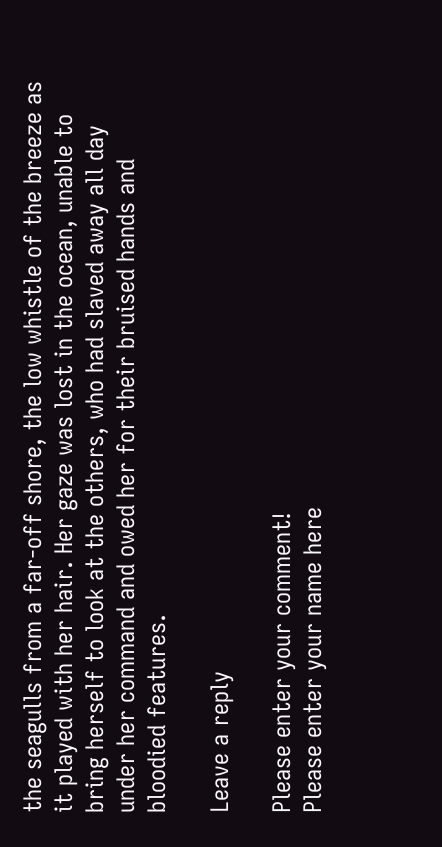the seagulls from a far-off shore, the low whistle of the breeze as it played with her hair. Her gaze was lost in the ocean, unable to bring herself to look at the others, who had slaved away all day under her command and owed her for their bruised hands and bloodied features.

Leave a reply

Please enter your comment!
Please enter your name here